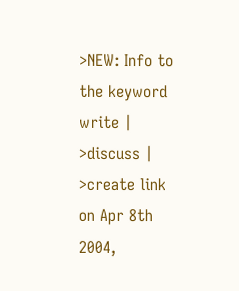>NEW: Info to the keyword write | >discuss | >create link
on Apr 8th 2004,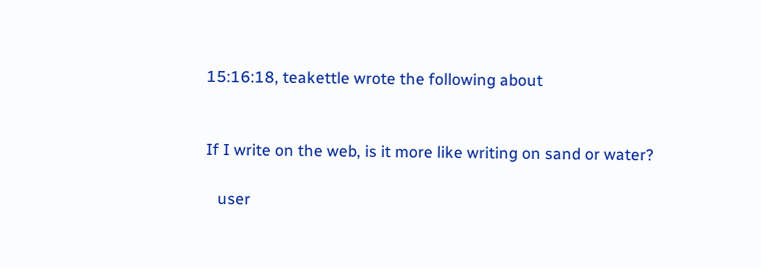15:16:18, teakettle wrote the following about


If I write on the web, is it more like writing on sand or water?

   user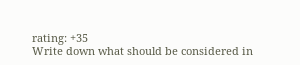rating: +35
Write down what should be considered in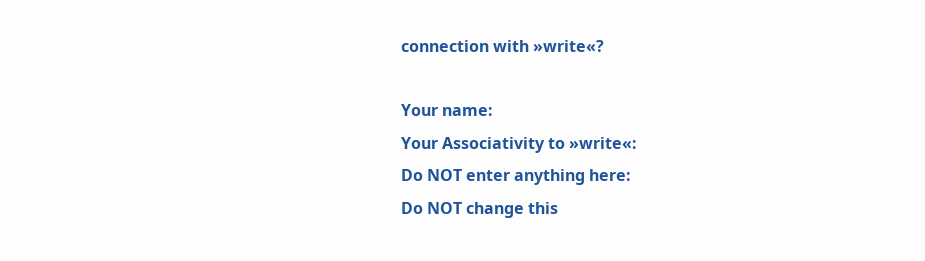connection with »write«?

Your name:
Your Associativity to »write«:
Do NOT enter anything here:
Do NOT change this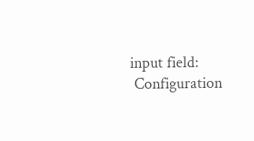input field:
 Configuration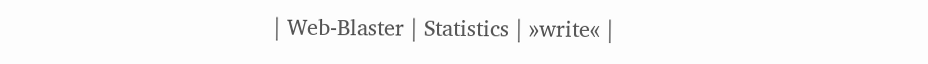| Web-Blaster | Statistics | »write« |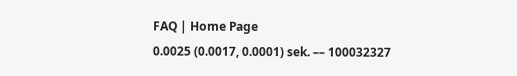FAQ | Home Page
0.0025 (0.0017, 0.0001) sek. –– 100032327